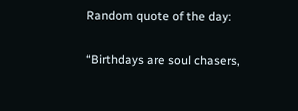Random quote of the day:

“Birthdays are soul chasers,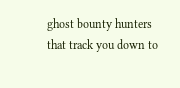ghost bounty hunters that track you down to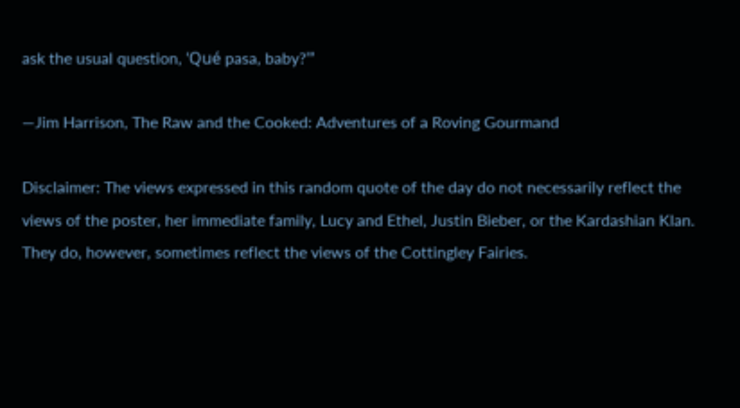ask the usual question, ‘Qué pasa, baby?’”

—Jim Harrison, The Raw and the Cooked: Adventures of a Roving Gourmand

Disclaimer: The views expressed in this random quote of the day do not necessarily reflect the views of the poster, her immediate family, Lucy and Ethel, Justin Bieber, or the Kardashian Klan. They do, however, sometimes reflect the views of the Cottingley Fairies.